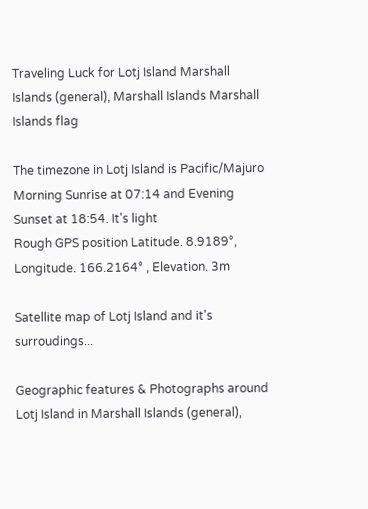Traveling Luck for Lotj Island Marshall Islands (general), Marshall Islands Marshall Islands flag

The timezone in Lotj Island is Pacific/Majuro
Morning Sunrise at 07:14 and Evening Sunset at 18:54. It's light
Rough GPS position Latitude. 8.9189°, Longitude. 166.2164° , Elevation. 3m

Satellite map of Lotj Island and it's surroudings...

Geographic features & Photographs around Lotj Island in Marshall Islands (general),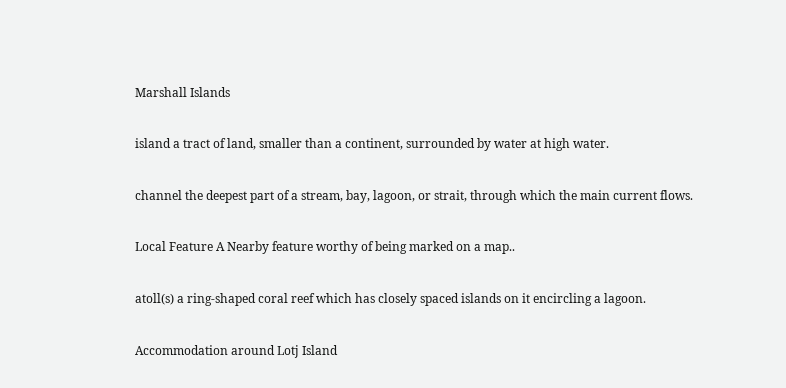Marshall Islands

island a tract of land, smaller than a continent, surrounded by water at high water.

channel the deepest part of a stream, bay, lagoon, or strait, through which the main current flows.

Local Feature A Nearby feature worthy of being marked on a map..

atoll(s) a ring-shaped coral reef which has closely spaced islands on it encircling a lagoon.

Accommodation around Lotj Island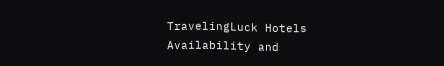TravelingLuck Hotels
Availability and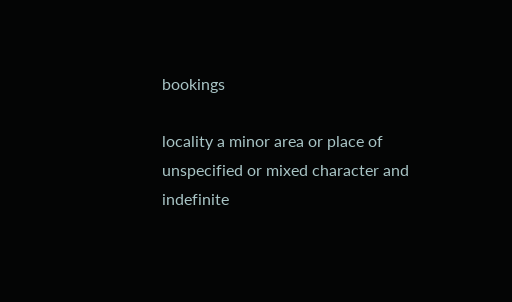bookings

locality a minor area or place of unspecified or mixed character and indefinite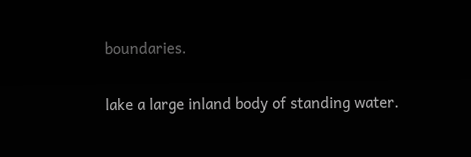boundaries.

lake a large inland body of standing water.